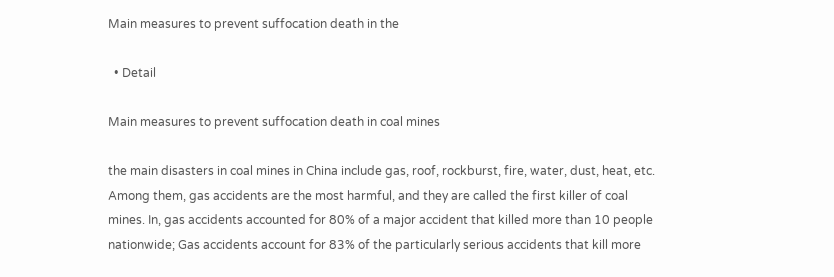Main measures to prevent suffocation death in the

  • Detail

Main measures to prevent suffocation death in coal mines

the main disasters in coal mines in China include gas, roof, rockburst, fire, water, dust, heat, etc. Among them, gas accidents are the most harmful, and they are called the first killer of coal mines. In, gas accidents accounted for 80% of a major accident that killed more than 10 people nationwide; Gas accidents account for 83% of the particularly serious accidents that kill more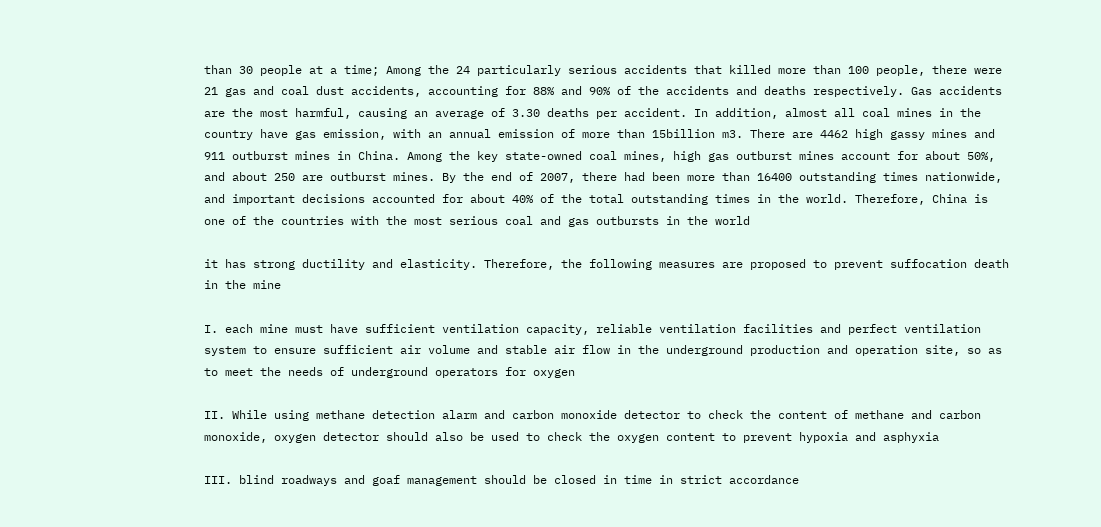than 30 people at a time; Among the 24 particularly serious accidents that killed more than 100 people, there were 21 gas and coal dust accidents, accounting for 88% and 90% of the accidents and deaths respectively. Gas accidents are the most harmful, causing an average of 3.30 deaths per accident. In addition, almost all coal mines in the country have gas emission, with an annual emission of more than 15billion m3. There are 4462 high gassy mines and 911 outburst mines in China. Among the key state-owned coal mines, high gas outburst mines account for about 50%, and about 250 are outburst mines. By the end of 2007, there had been more than 16400 outstanding times nationwide, and important decisions accounted for about 40% of the total outstanding times in the world. Therefore, China is one of the countries with the most serious coal and gas outbursts in the world

it has strong ductility and elasticity. Therefore, the following measures are proposed to prevent suffocation death in the mine

I. each mine must have sufficient ventilation capacity, reliable ventilation facilities and perfect ventilation system to ensure sufficient air volume and stable air flow in the underground production and operation site, so as to meet the needs of underground operators for oxygen

II. While using methane detection alarm and carbon monoxide detector to check the content of methane and carbon monoxide, oxygen detector should also be used to check the oxygen content to prevent hypoxia and asphyxia

III. blind roadways and goaf management should be closed in time in strict accordance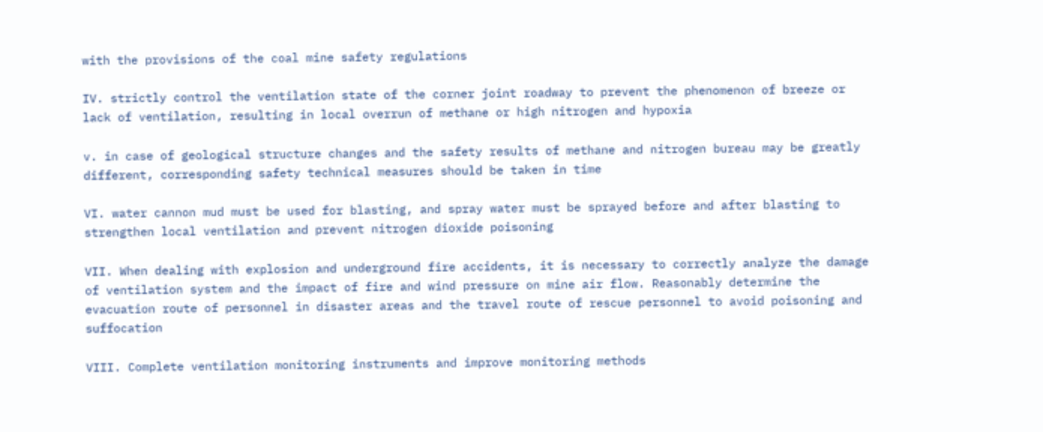with the provisions of the coal mine safety regulations

IV. strictly control the ventilation state of the corner joint roadway to prevent the phenomenon of breeze or lack of ventilation, resulting in local overrun of methane or high nitrogen and hypoxia

v. in case of geological structure changes and the safety results of methane and nitrogen bureau may be greatly different, corresponding safety technical measures should be taken in time

VI. water cannon mud must be used for blasting, and spray water must be sprayed before and after blasting to strengthen local ventilation and prevent nitrogen dioxide poisoning

VII. When dealing with explosion and underground fire accidents, it is necessary to correctly analyze the damage of ventilation system and the impact of fire and wind pressure on mine air flow. Reasonably determine the evacuation route of personnel in disaster areas and the travel route of rescue personnel to avoid poisoning and suffocation

VIII. Complete ventilation monitoring instruments and improve monitoring methods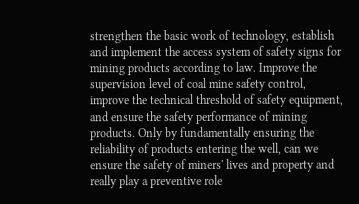strengthen the basic work of technology, establish and implement the access system of safety signs for mining products according to law. Improve the supervision level of coal mine safety control, improve the technical threshold of safety equipment, and ensure the safety performance of mining products. Only by fundamentally ensuring the reliability of products entering the well, can we ensure the safety of miners' lives and property and really play a preventive role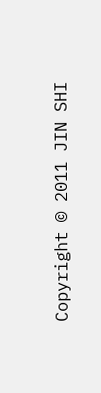Copyright © 2011 JIN SHI